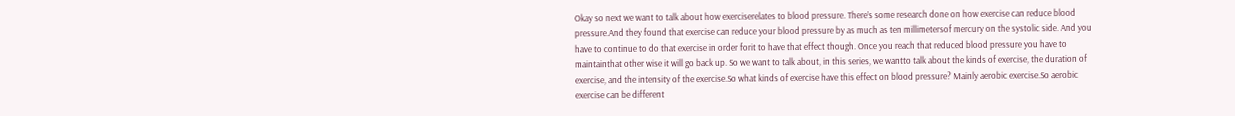Okay so next we want to talk about how exerciserelates to blood pressure. There’s some research done on how exercise can reduce blood pressure.And they found that exercise can reduce your blood pressure by as much as ten millimetersof mercury on the systolic side. And you have to continue to do that exercise in order forit to have that effect though. Once you reach that reduced blood pressure you have to maintainthat other wise it will go back up. So we want to talk about, in this series, we wantto talk about the kinds of exercise, the duration of exercise, and the intensity of the exercise.So what kinds of exercise have this effect on blood pressure? Mainly aerobic exercise.So aerobic exercise can be different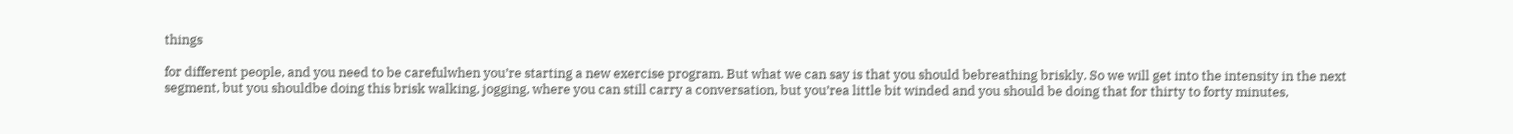things

for different people, and you need to be carefulwhen you’re starting a new exercise program. But what we can say is that you should bebreathing briskly. So we will get into the intensity in the next segment, but you shouldbe doing this brisk walking, jogging, where you can still carry a conversation, but you’rea little bit winded and you should be doing that for thirty to forty minutes,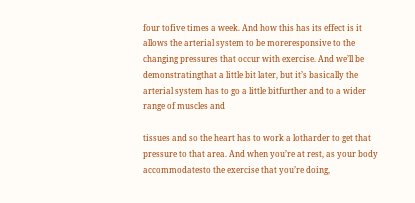four tofive times a week. And how this has its effect is it allows the arterial system to be moreresponsive to the changing pressures that occur with exercise. And we’ll be demonstratingthat a little bit later, but it’s basically the arterial system has to go a little bitfurther and to a wider range of muscles and

tissues and so the heart has to work a lotharder to get that pressure to that area. And when you’re at rest, as your body accommodatesto the exercise that you’re doing,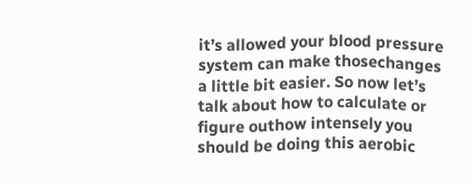it’s allowed your blood pressure system can make thosechanges a little bit easier. So now let’s talk about how to calculate or figure outhow intensely you should be doing this aerobic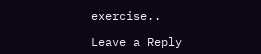exercise..

Leave a Reply